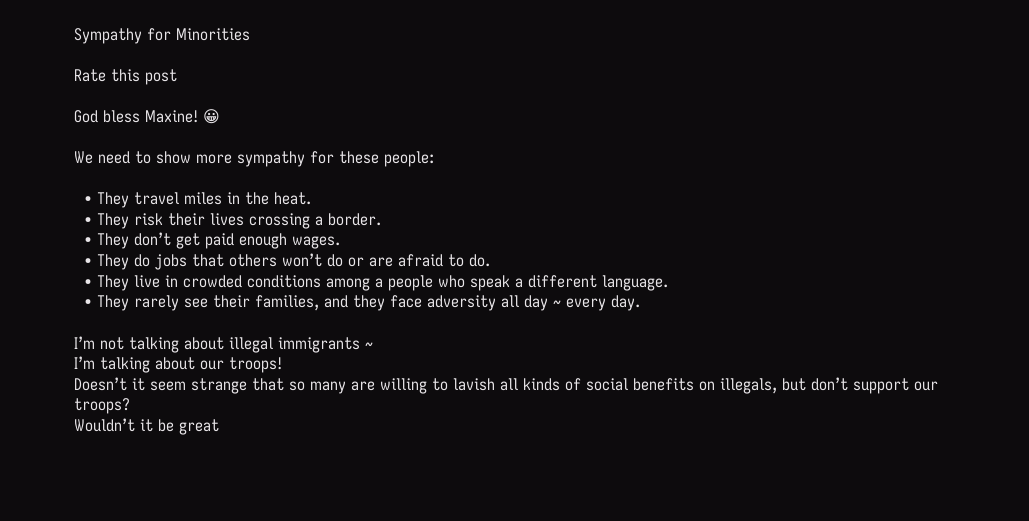Sympathy for Minorities

Rate this post

God bless Maxine! 😀

We need to show more sympathy for these people:

  • They travel miles in the heat.
  • They risk their lives crossing a border.
  • They don’t get paid enough wages.
  • They do jobs that others won’t do or are afraid to do.
  • They live in crowded conditions among a people who speak a different language.
  • They rarely see their families, and they face adversity all day ~ every day.

I’m not talking about illegal immigrants ~
I’m talking about our troops!
Doesn’t it seem strange that so many are willing to lavish all kinds of social benefits on illegals, but don’t support our troops?
Wouldn’t it be great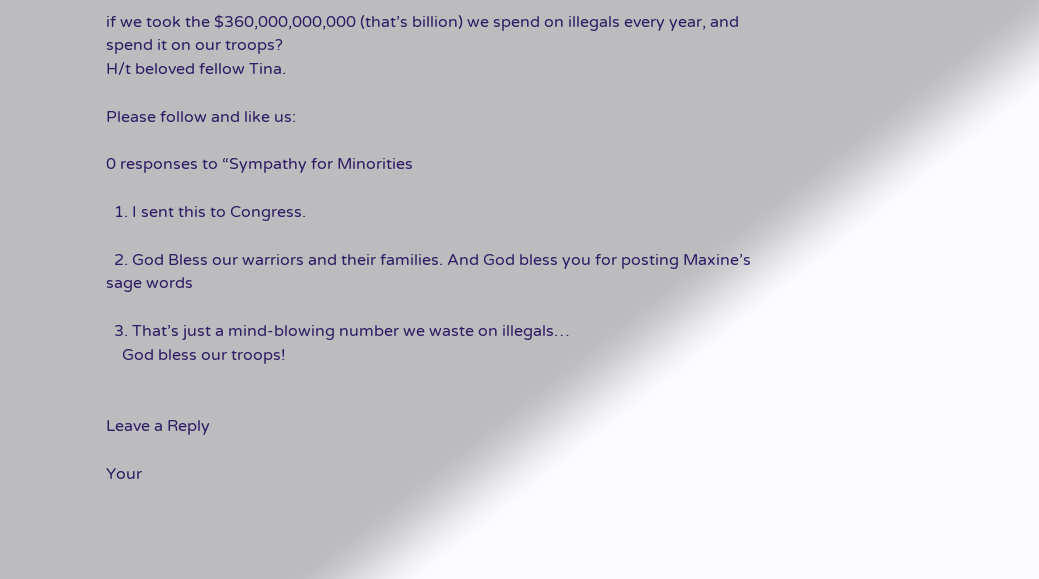if we took the $360,000,000,000 (that’s billion) we spend on illegals every year, and spend it on our troops?
H/t beloved fellow Tina.

Please follow and like us:

0 responses to “Sympathy for Minorities

  1. I sent this to Congress.

  2. God Bless our warriors and their families. And God bless you for posting Maxine’s sage words

  3. That’s just a mind-blowing number we waste on illegals…
    God bless our troops!


Leave a Reply

Your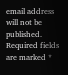email address will not be published. Required fields are marked *